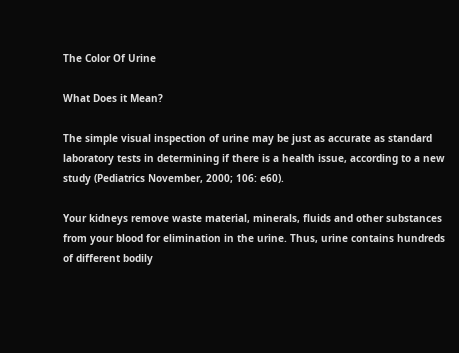The Color Of Urine

What Does it Mean?

The simple visual inspection of urine may be just as accurate as standard laboratory tests in determining if there is a health issue, according to a new study (Pediatrics November, 2000; 106: e60).

Your kidneys remove waste material, minerals, fluids and other substances from your blood for elimination in the urine. Thus, urine contains hundreds of different bodily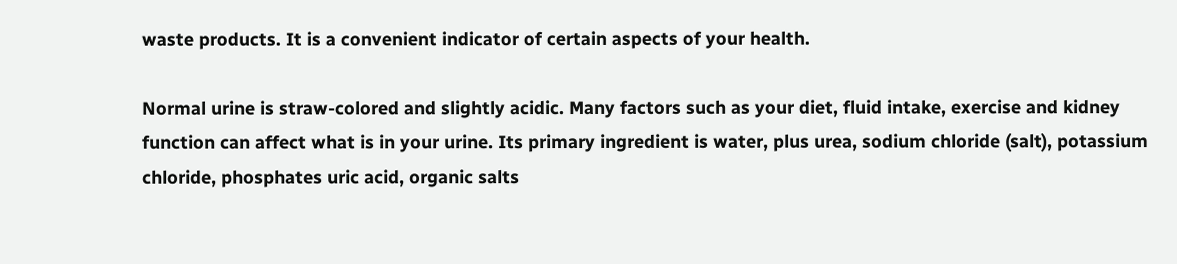waste products. It is a convenient indicator of certain aspects of your health.

Normal urine is straw-colored and slightly acidic. Many factors such as your diet, fluid intake, exercise and kidney function can affect what is in your urine. Its primary ingredient is water, plus urea, sodium chloride (salt), potassium chloride, phosphates uric acid, organic salts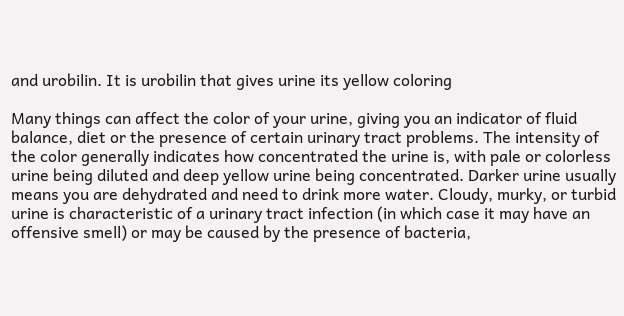and urobilin. It is urobilin that gives urine its yellow coloring

Many things can affect the color of your urine, giving you an indicator of fluid balance, diet or the presence of certain urinary tract problems. The intensity of the color generally indicates how concentrated the urine is, with pale or colorless urine being diluted and deep yellow urine being concentrated. Darker urine usually means you are dehydrated and need to drink more water. Cloudy, murky, or turbid urine is characteristic of a urinary tract infection (in which case it may have an offensive smell) or may be caused by the presence of bacteria,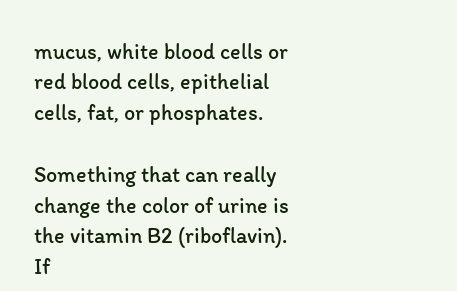mucus, white blood cells or red blood cells, epithelial cells, fat, or phosphates.

Something that can really change the color of urine is the vitamin B2 (riboflavin).  If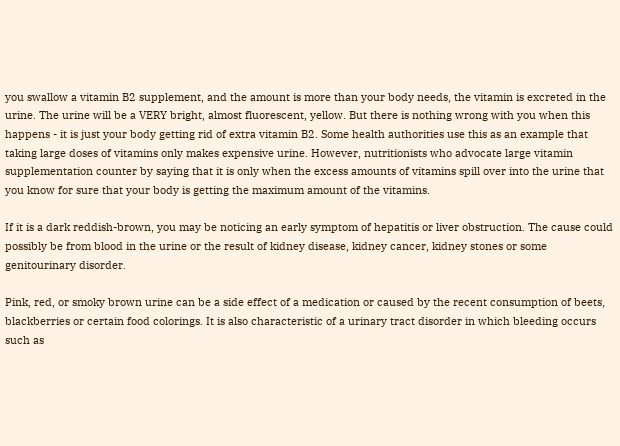you swallow a vitamin B2 supplement, and the amount is more than your body needs, the vitamin is excreted in the urine. The urine will be a VERY bright, almost fluorescent, yellow. But there is nothing wrong with you when this happens - it is just your body getting rid of extra vitamin B2. Some health authorities use this as an example that taking large doses of vitamins only makes expensive urine. However, nutritionists who advocate large vitamin supplementation counter by saying that it is only when the excess amounts of vitamins spill over into the urine that you know for sure that your body is getting the maximum amount of the vitamins.

If it is a dark reddish-brown, you may be noticing an early symptom of hepatitis or liver obstruction. The cause could possibly be from blood in the urine or the result of kidney disease, kidney cancer, kidney stones or some genitourinary disorder.

Pink, red, or smoky brown urine can be a side effect of a medication or caused by the recent consumption of beets, blackberries or certain food colorings. It is also characteristic of a urinary tract disorder in which bleeding occurs such as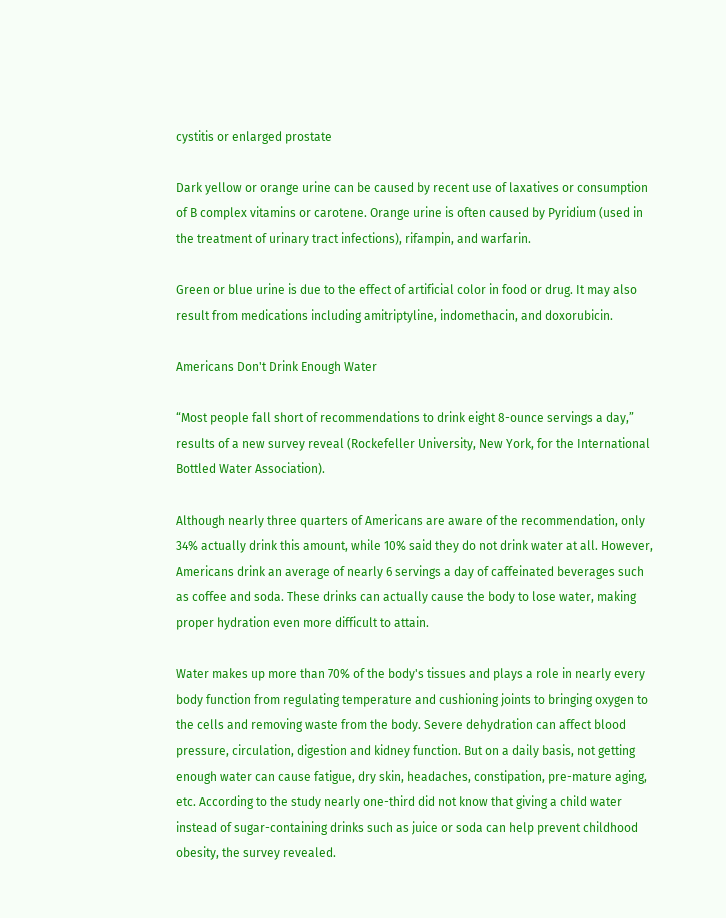cystitis or enlarged prostate

Dark yellow or orange urine can be caused by recent use of laxatives or consumption of B complex vitamins or carotene. Orange urine is often caused by Pyridium (used in the treatment of urinary tract infections), rifampin, and warfarin.

Green or blue urine is due to the effect of artificial color in food or drug. It may also result from medications including amitriptyline, indomethacin, and doxorubicin.

Americans Don't Drink Enough Water

“Most people fall short of recommendations to drink eight 8-ounce servings a day,” results of a new survey reveal (Rockefeller University, New York, for the International Bottled Water Association).

Although nearly three quarters of Americans are aware of the recommendation, only 34% actually drink this amount, while 10% said they do not drink water at all. However, Americans drink an average of nearly 6 servings a day of caffeinated beverages such as coffee and soda. These drinks can actually cause the body to lose water, making proper hydration even more difficult to attain.

Water makes up more than 70% of the body's tissues and plays a role in nearly every body function from regulating temperature and cushioning joints to bringing oxygen to the cells and removing waste from the body. Severe dehydration can affect blood pressure, circulation, digestion and kidney function. But on a daily basis, not getting enough water can cause fatigue, dry skin, headaches, constipation, pre-mature aging, etc. According to the study nearly one-third did not know that giving a child water instead of sugar-containing drinks such as juice or soda can help prevent childhood obesity, the survey revealed.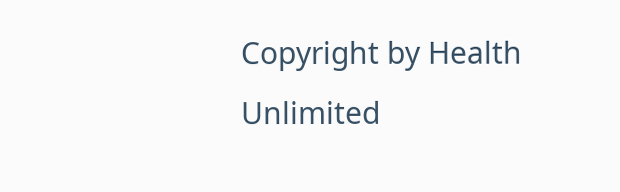Copyright by Health Unlimited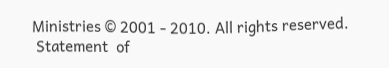Ministries © 2001 - 2010. All rights reserved.
 Statement  of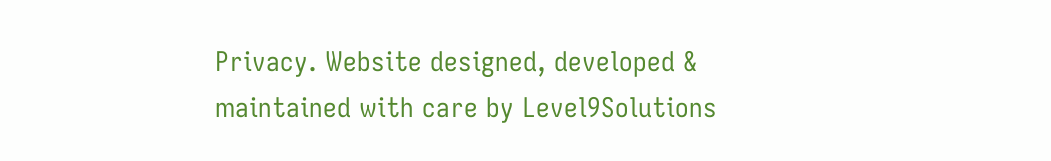Privacy. Website designed, developed & maintained with care by Level9Solutions